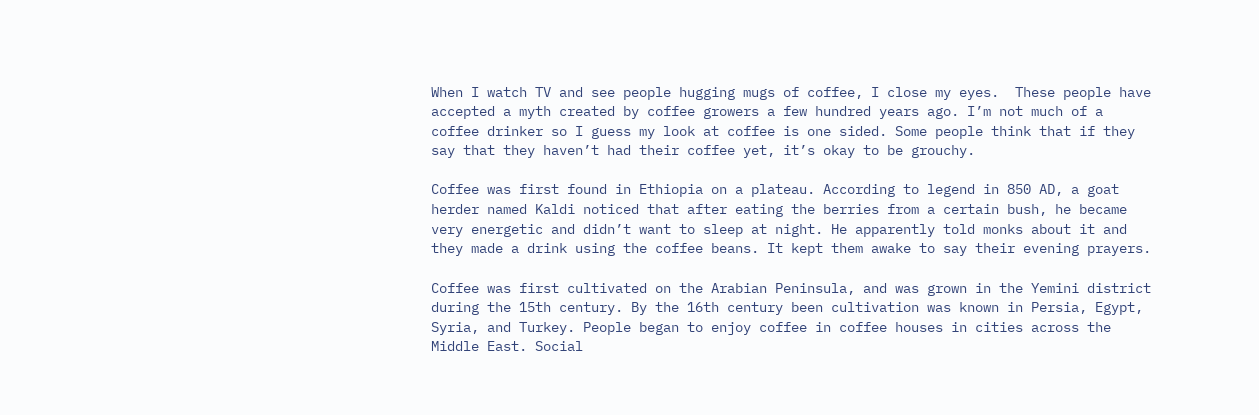When I watch TV and see people hugging mugs of coffee, I close my eyes.  These people have accepted a myth created by coffee growers a few hundred years ago. I’m not much of a coffee drinker so I guess my look at coffee is one sided. Some people think that if they say that they haven’t had their coffee yet, it’s okay to be grouchy.

Coffee was first found in Ethiopia on a plateau. According to legend in 850 AD, a goat herder named Kaldi noticed that after eating the berries from a certain bush, he became very energetic and didn’t want to sleep at night. He apparently told monks about it and they made a drink using the coffee beans. It kept them awake to say their evening prayers.

Coffee was first cultivated on the Arabian Peninsula, and was grown in the Yemini district during the 15th century. By the 16th century been cultivation was known in Persia, Egypt, Syria, and Turkey. People began to enjoy coffee in coffee houses in cities across the Middle East. Social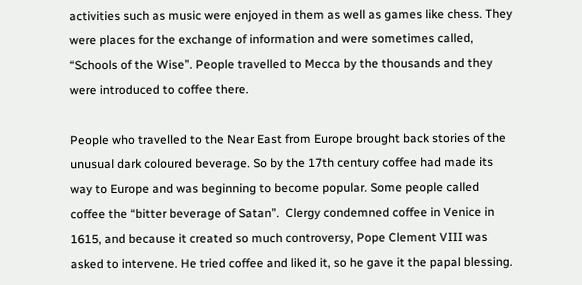activities such as music were enjoyed in them as well as games like chess. They were places for the exchange of information and were sometimes called, “Schools of the Wise”. People travelled to Mecca by the thousands and they were introduced to coffee there.

People who travelled to the Near East from Europe brought back stories of the unusual dark coloured beverage. So by the 17th century coffee had made its way to Europe and was beginning to become popular. Some people called coffee the “bitter beverage of Satan”.  Clergy condemned coffee in Venice in 1615, and because it created so much controversy, Pope Clement VIII was asked to intervene. He tried coffee and liked it, so he gave it the papal blessing.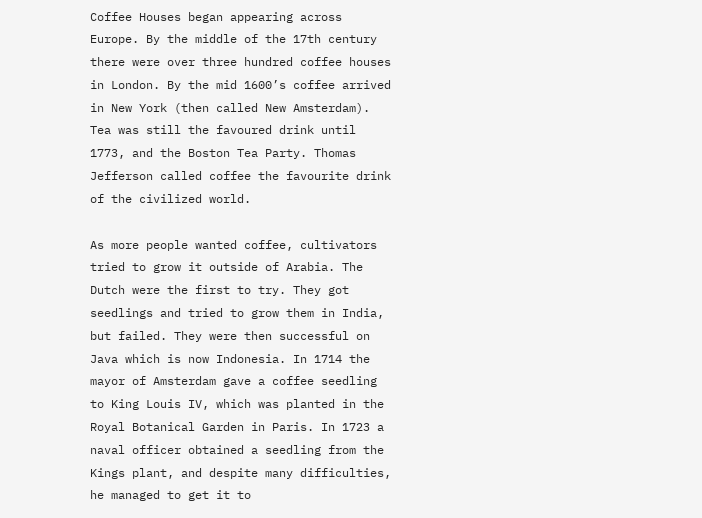Coffee Houses began appearing across Europe. By the middle of the 17th century there were over three hundred coffee houses in London. By the mid 1600’s coffee arrived in New York (then called New Amsterdam).  Tea was still the favoured drink until 1773, and the Boston Tea Party. Thomas Jefferson called coffee the favourite drink of the civilized world.

As more people wanted coffee, cultivators tried to grow it outside of Arabia. The Dutch were the first to try. They got seedlings and tried to grow them in India, but failed. They were then successful on Java which is now Indonesia. In 1714 the mayor of Amsterdam gave a coffee seedling to King Louis IV, which was planted in the Royal Botanical Garden in Paris. In 1723 a naval officer obtained a seedling from the Kings plant, and despite many difficulties, he managed to get it to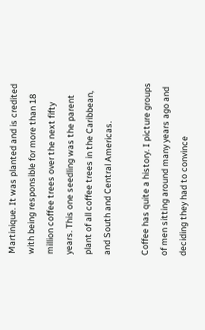Martinique. It was planted and is credited with being responsible for more than 18 million coffee trees over the next fifty years. This one seedling was the parent plant of all coffee trees in the Caribbean, and South and Central Americas.

Coffee has quite a history. I picture groups of men sitting around many years ago and deciding they had to convince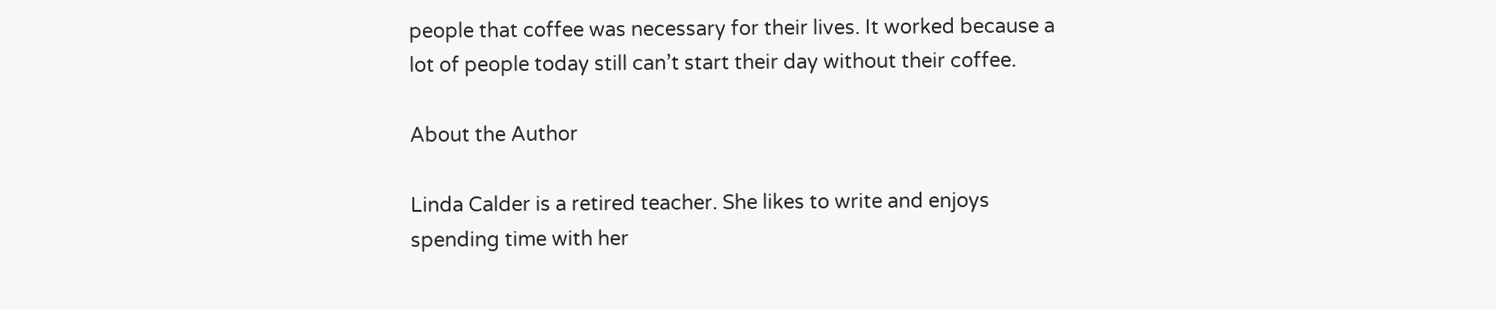people that coffee was necessary for their lives. It worked because a lot of people today still can’t start their day without their coffee.

About the Author

Linda Calder is a retired teacher. She likes to write and enjoys spending time with her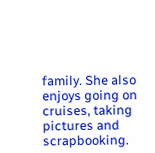family. She also enjoys going on cruises, taking pictures and scrapbooking.